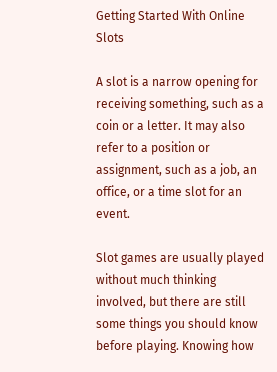Getting Started With Online Slots

A slot is a narrow opening for receiving something, such as a coin or a letter. It may also refer to a position or assignment, such as a job, an office, or a time slot for an event.

Slot games are usually played without much thinking involved, but there are still some things you should know before playing. Knowing how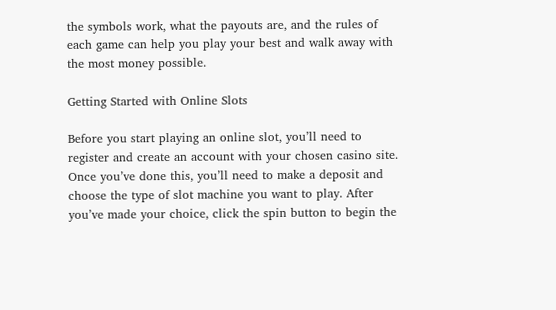the symbols work, what the payouts are, and the rules of each game can help you play your best and walk away with the most money possible.

Getting Started with Online Slots

Before you start playing an online slot, you’ll need to register and create an account with your chosen casino site. Once you’ve done this, you’ll need to make a deposit and choose the type of slot machine you want to play. After you’ve made your choice, click the spin button to begin the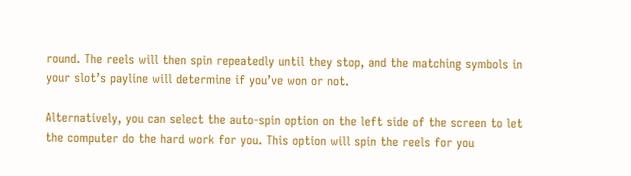round. The reels will then spin repeatedly until they stop, and the matching symbols in your slot’s payline will determine if you’ve won or not.

Alternatively, you can select the auto-spin option on the left side of the screen to let the computer do the hard work for you. This option will spin the reels for you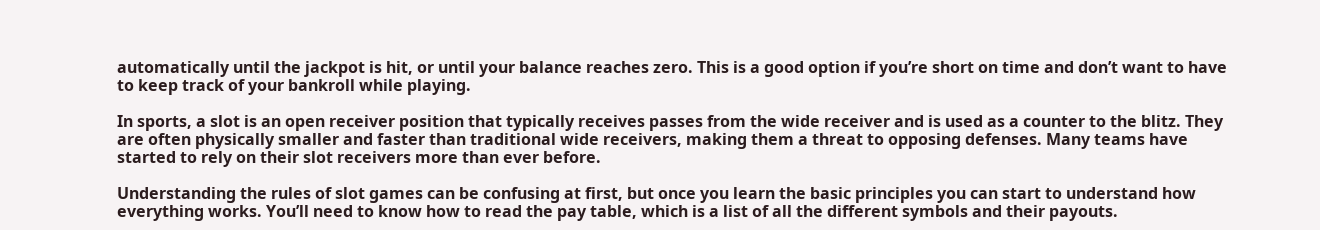automatically until the jackpot is hit, or until your balance reaches zero. This is a good option if you’re short on time and don’t want to have to keep track of your bankroll while playing.

In sports, a slot is an open receiver position that typically receives passes from the wide receiver and is used as a counter to the blitz. They are often physically smaller and faster than traditional wide receivers, making them a threat to opposing defenses. Many teams have started to rely on their slot receivers more than ever before.

Understanding the rules of slot games can be confusing at first, but once you learn the basic principles you can start to understand how everything works. You’ll need to know how to read the pay table, which is a list of all the different symbols and their payouts.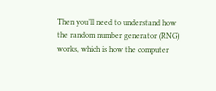Then you’ll need to understand how the random number generator (RNG) works, which is how the computer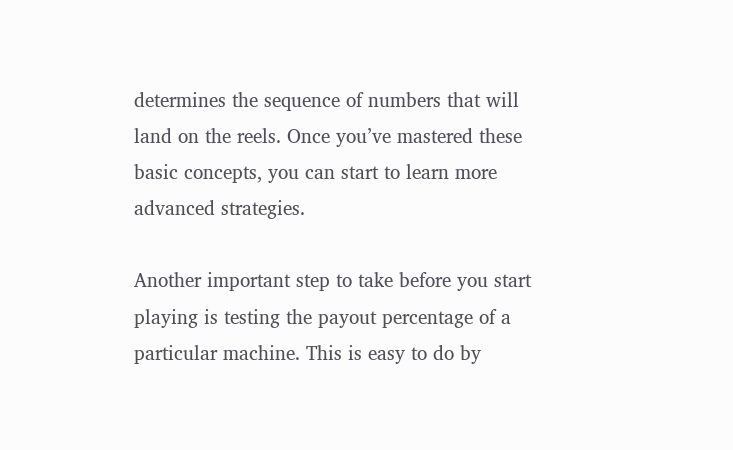determines the sequence of numbers that will land on the reels. Once you’ve mastered these basic concepts, you can start to learn more advanced strategies.

Another important step to take before you start playing is testing the payout percentage of a particular machine. This is easy to do by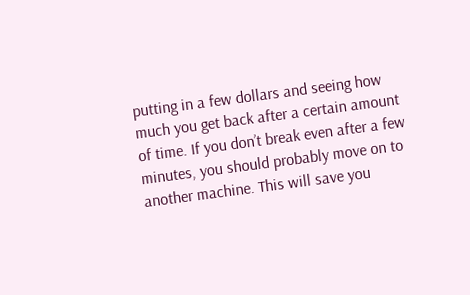putting in a few dollars and seeing how much you get back after a certain amount of time. If you don’t break even after a few minutes, you should probably move on to another machine. This will save you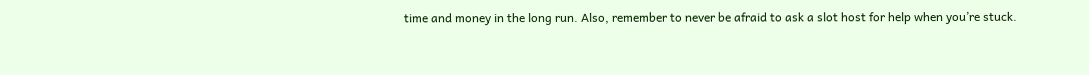time and money in the long run. Also, remember to never be afraid to ask a slot host for help when you’re stuck.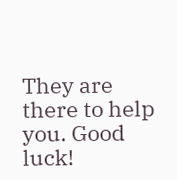They are there to help you. Good luck!